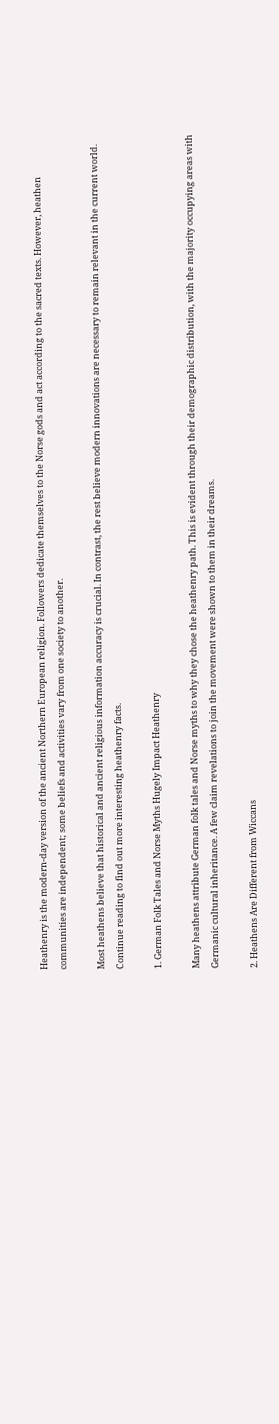Heathenry is the modern-day version of the ancient Northern European religion. Followers dedicate themselves to the Norse gods and act according to the sacred texts. However, heathen communities are independent; some beliefs and activities vary from one society to another.

Most heathens believe that historical and ancient religious information accuracy is crucial. In contrast, the rest believe modern innovations are necessary to remain relevant in the current world. Continue reading to find out more interesting heathenry facts.

1. German Folk Tales and Norse Myths Hugely Impact Heathenry

Many heathens attribute German folk tales and Norse myths to why they chose the heathenry path. This is evident through their demographic distribution, with the majority occupying areas with Germanic cultural inheritance. A few claim revelations to join the movement were shown to them in their dreams.

2. Heathens Are Different from Wiccans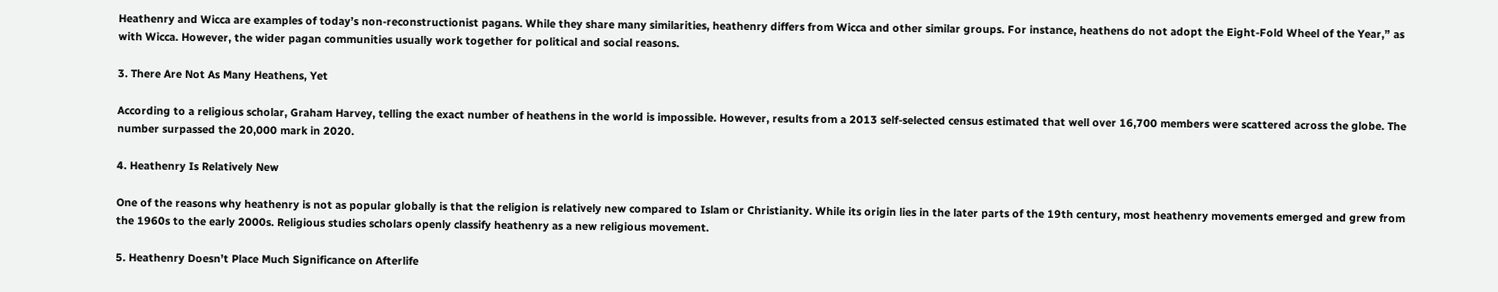Heathenry and Wicca are examples of today’s non-reconstructionist pagans. While they share many similarities, heathenry differs from Wicca and other similar groups. For instance, heathens do not adopt the Eight-Fold Wheel of the Year,” as with Wicca. However, the wider pagan communities usually work together for political and social reasons.

3. There Are Not As Many Heathens, Yet

According to a religious scholar, Graham Harvey, telling the exact number of heathens in the world is impossible. However, results from a 2013 self-selected census estimated that well over 16,700 members were scattered across the globe. The number surpassed the 20,000 mark in 2020.

4. Heathenry Is Relatively New

One of the reasons why heathenry is not as popular globally is that the religion is relatively new compared to Islam or Christianity. While its origin lies in the later parts of the 19th century, most heathenry movements emerged and grew from the 1960s to the early 2000s. Religious studies scholars openly classify heathenry as a new religious movement.

5. Heathenry Doesn’t Place Much Significance on Afterlife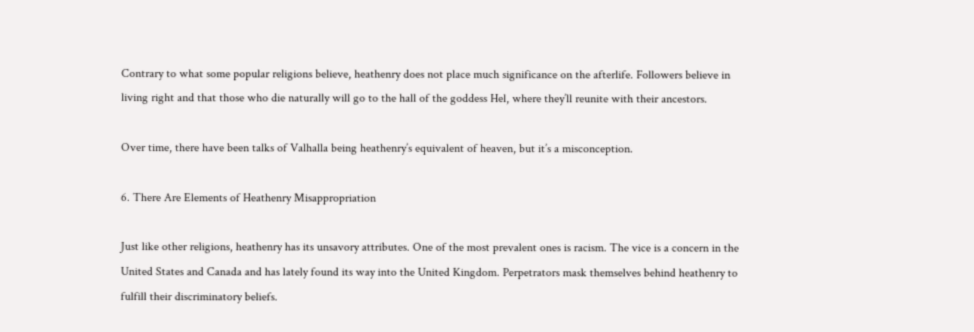Contrary to what some popular religions believe, heathenry does not place much significance on the afterlife. Followers believe in living right and that those who die naturally will go to the hall of the goddess Hel, where they’ll reunite with their ancestors.

Over time, there have been talks of Valhalla being heathenry’s equivalent of heaven, but it’s a misconception.

6. There Are Elements of Heathenry Misappropriation

Just like other religions, heathenry has its unsavory attributes. One of the most prevalent ones is racism. The vice is a concern in the United States and Canada and has lately found its way into the United Kingdom. Perpetrators mask themselves behind heathenry to fulfill their discriminatory beliefs.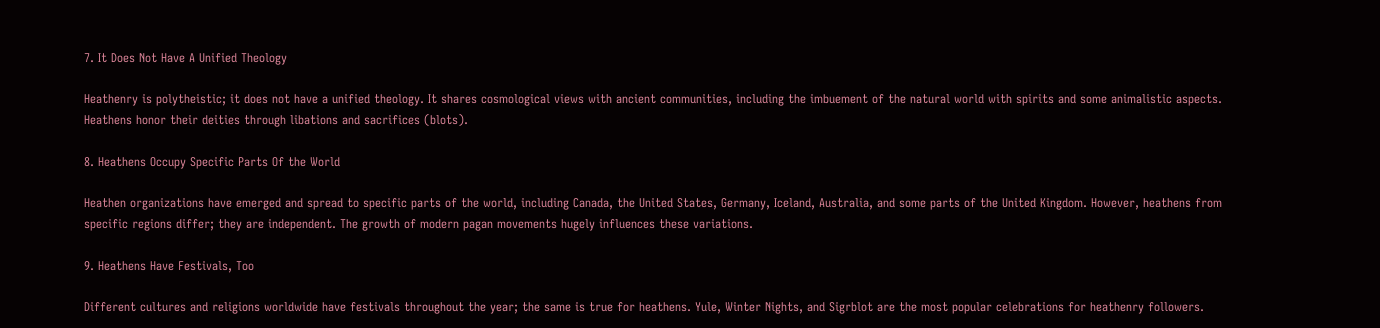7. It Does Not Have A Unified Theology

Heathenry is polytheistic; it does not have a unified theology. It shares cosmological views with ancient communities, including the imbuement of the natural world with spirits and some animalistic aspects. Heathens honor their deities through libations and sacrifices (blots).

8. Heathens Occupy Specific Parts Of the World

Heathen organizations have emerged and spread to specific parts of the world, including Canada, the United States, Germany, Iceland, Australia, and some parts of the United Kingdom. However, heathens from specific regions differ; they are independent. The growth of modern pagan movements hugely influences these variations.

9. Heathens Have Festivals, Too

Different cultures and religions worldwide have festivals throughout the year; the same is true for heathens. Yule, Winter Nights, and Sigrblot are the most popular celebrations for heathenry followers.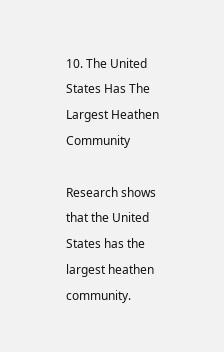10. The United States Has The Largest Heathen Community

Research shows that the United States has the largest heathen community.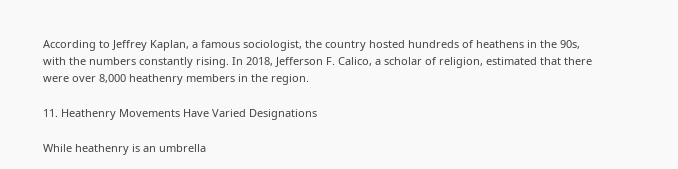According to Jeffrey Kaplan, a famous sociologist, the country hosted hundreds of heathens in the 90s, with the numbers constantly rising. In 2018, Jefferson F. Calico, a scholar of religion, estimated that there were over 8,000 heathenry members in the region.

11. Heathenry Movements Have Varied Designations

While heathenry is an umbrella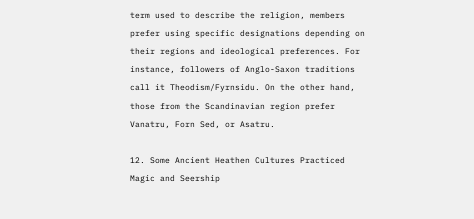term used to describe the religion, members prefer using specific designations depending on their regions and ideological preferences. For instance, followers of Anglo-Saxon traditions call it Theodism/Fyrnsidu. On the other hand, those from the Scandinavian region prefer Vanatru, Forn Sed, or Asatru.

12. Some Ancient Heathen Cultures Practiced Magic and Seership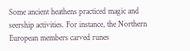Some ancient heathens practiced magic and seership activities. For instance, the Northern European members carved runes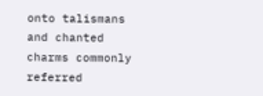onto talismans and chanted charms commonly referred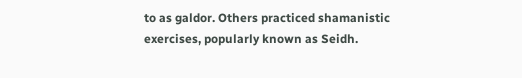to as galdor. Others practiced shamanistic exercises, popularly known as Seidh.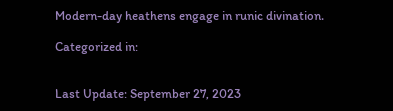Modern-day heathens engage in runic divination.

Categorized in:


Last Update: September 27, 2023